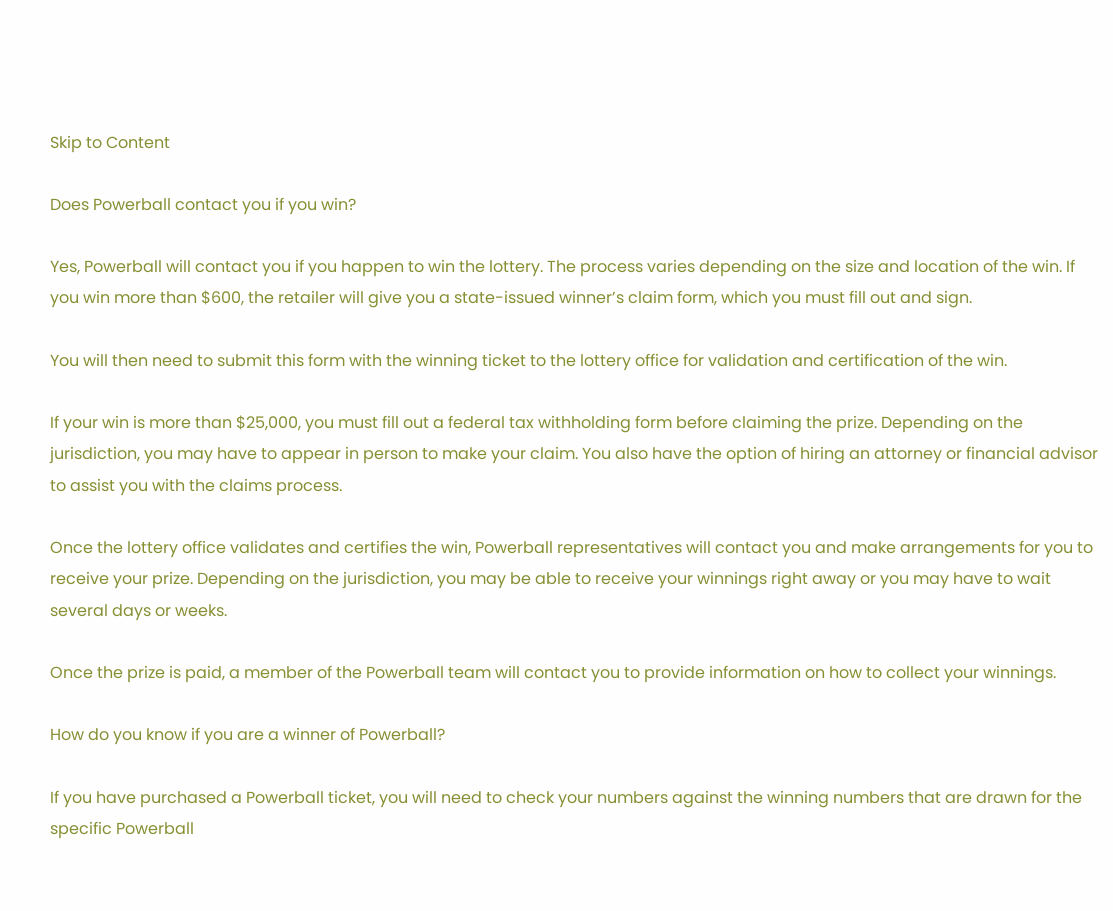Skip to Content

Does Powerball contact you if you win?

Yes, Powerball will contact you if you happen to win the lottery. The process varies depending on the size and location of the win. If you win more than $600, the retailer will give you a state-issued winner’s claim form, which you must fill out and sign.

You will then need to submit this form with the winning ticket to the lottery office for validation and certification of the win.

If your win is more than $25,000, you must fill out a federal tax withholding form before claiming the prize. Depending on the jurisdiction, you may have to appear in person to make your claim. You also have the option of hiring an attorney or financial advisor to assist you with the claims process.

Once the lottery office validates and certifies the win, Powerball representatives will contact you and make arrangements for you to receive your prize. Depending on the jurisdiction, you may be able to receive your winnings right away or you may have to wait several days or weeks.

Once the prize is paid, a member of the Powerball team will contact you to provide information on how to collect your winnings.

How do you know if you are a winner of Powerball?

If you have purchased a Powerball ticket, you will need to check your numbers against the winning numbers that are drawn for the specific Powerball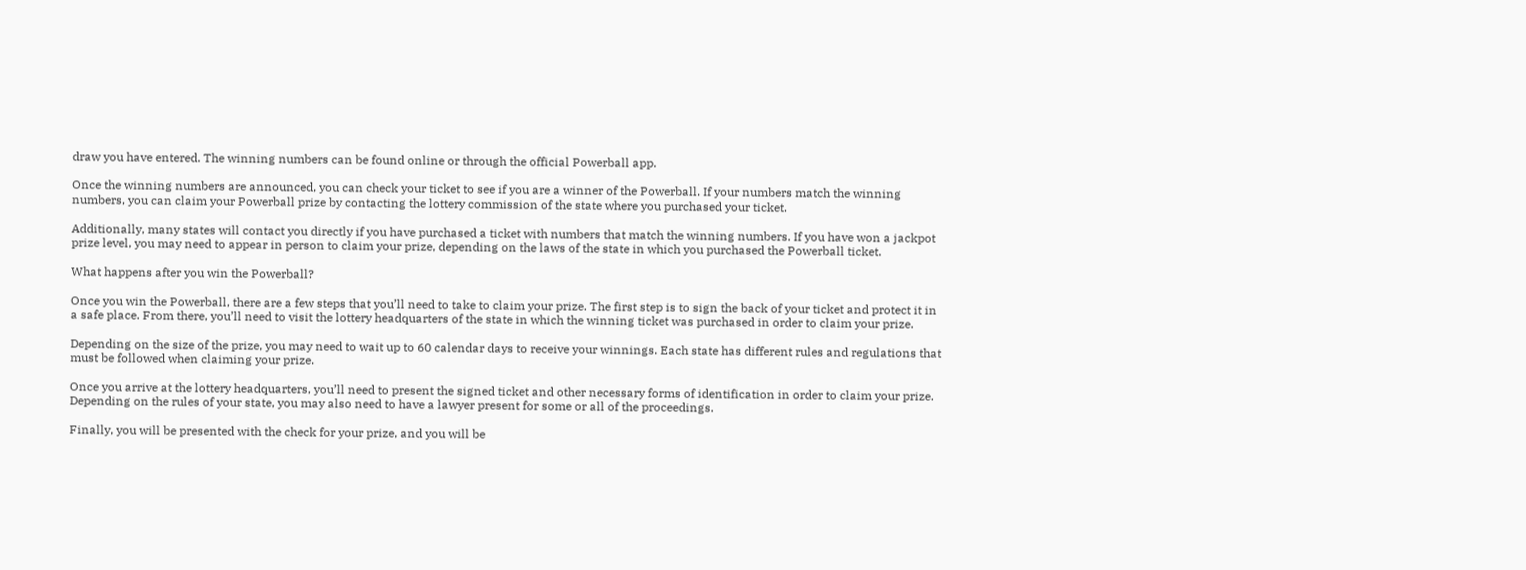draw you have entered. The winning numbers can be found online or through the official Powerball app.

Once the winning numbers are announced, you can check your ticket to see if you are a winner of the Powerball. If your numbers match the winning numbers, you can claim your Powerball prize by contacting the lottery commission of the state where you purchased your ticket.

Additionally, many states will contact you directly if you have purchased a ticket with numbers that match the winning numbers. If you have won a jackpot prize level, you may need to appear in person to claim your prize, depending on the laws of the state in which you purchased the Powerball ticket.

What happens after you win the Powerball?

Once you win the Powerball, there are a few steps that you’ll need to take to claim your prize. The first step is to sign the back of your ticket and protect it in a safe place. From there, you’ll need to visit the lottery headquarters of the state in which the winning ticket was purchased in order to claim your prize.

Depending on the size of the prize, you may need to wait up to 60 calendar days to receive your winnings. Each state has different rules and regulations that must be followed when claiming your prize.

Once you arrive at the lottery headquarters, you’ll need to present the signed ticket and other necessary forms of identification in order to claim your prize. Depending on the rules of your state, you may also need to have a lawyer present for some or all of the proceedings.

Finally, you will be presented with the check for your prize, and you will be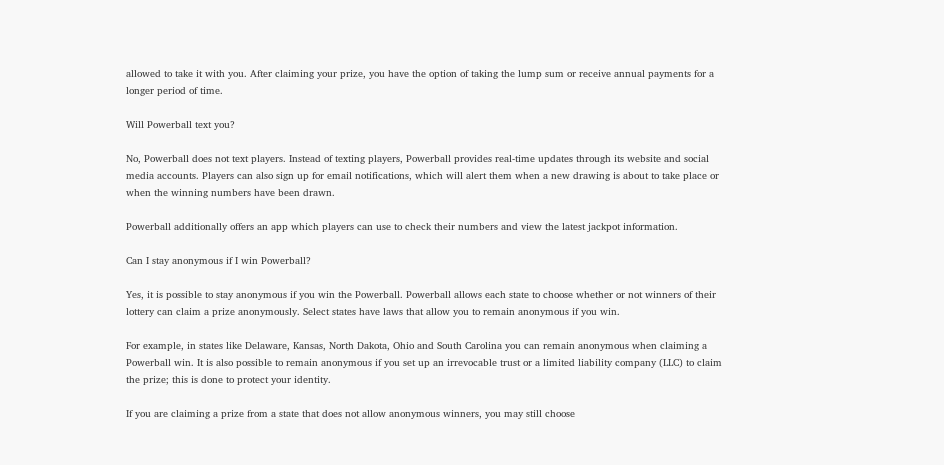allowed to take it with you. After claiming your prize, you have the option of taking the lump sum or receive annual payments for a longer period of time.

Will Powerball text you?

No, Powerball does not text players. Instead of texting players, Powerball provides real-time updates through its website and social media accounts. Players can also sign up for email notifications, which will alert them when a new drawing is about to take place or when the winning numbers have been drawn.

Powerball additionally offers an app which players can use to check their numbers and view the latest jackpot information.

Can I stay anonymous if I win Powerball?

Yes, it is possible to stay anonymous if you win the Powerball. Powerball allows each state to choose whether or not winners of their lottery can claim a prize anonymously. Select states have laws that allow you to remain anonymous if you win.

For example, in states like Delaware, Kansas, North Dakota, Ohio and South Carolina you can remain anonymous when claiming a Powerball win. It is also possible to remain anonymous if you set up an irrevocable trust or a limited liability company (LLC) to claim the prize; this is done to protect your identity.

If you are claiming a prize from a state that does not allow anonymous winners, you may still choose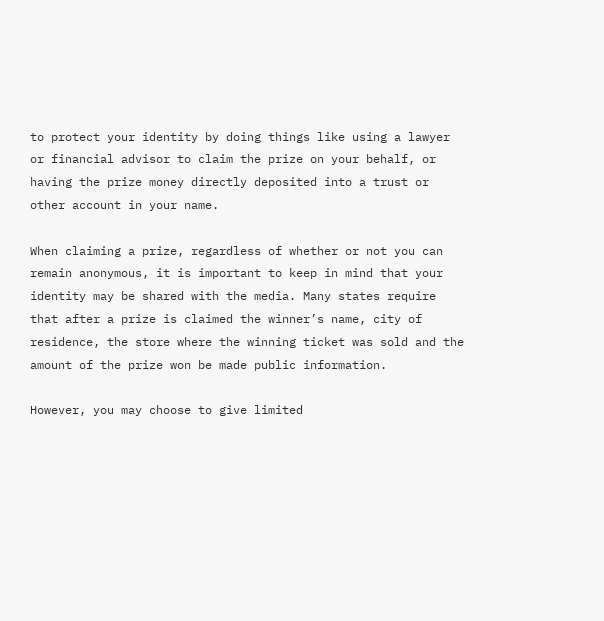to protect your identity by doing things like using a lawyer or financial advisor to claim the prize on your behalf, or having the prize money directly deposited into a trust or other account in your name.

When claiming a prize, regardless of whether or not you can remain anonymous, it is important to keep in mind that your identity may be shared with the media. Many states require that after a prize is claimed the winner’s name, city of residence, the store where the winning ticket was sold and the amount of the prize won be made public information.

However, you may choose to give limited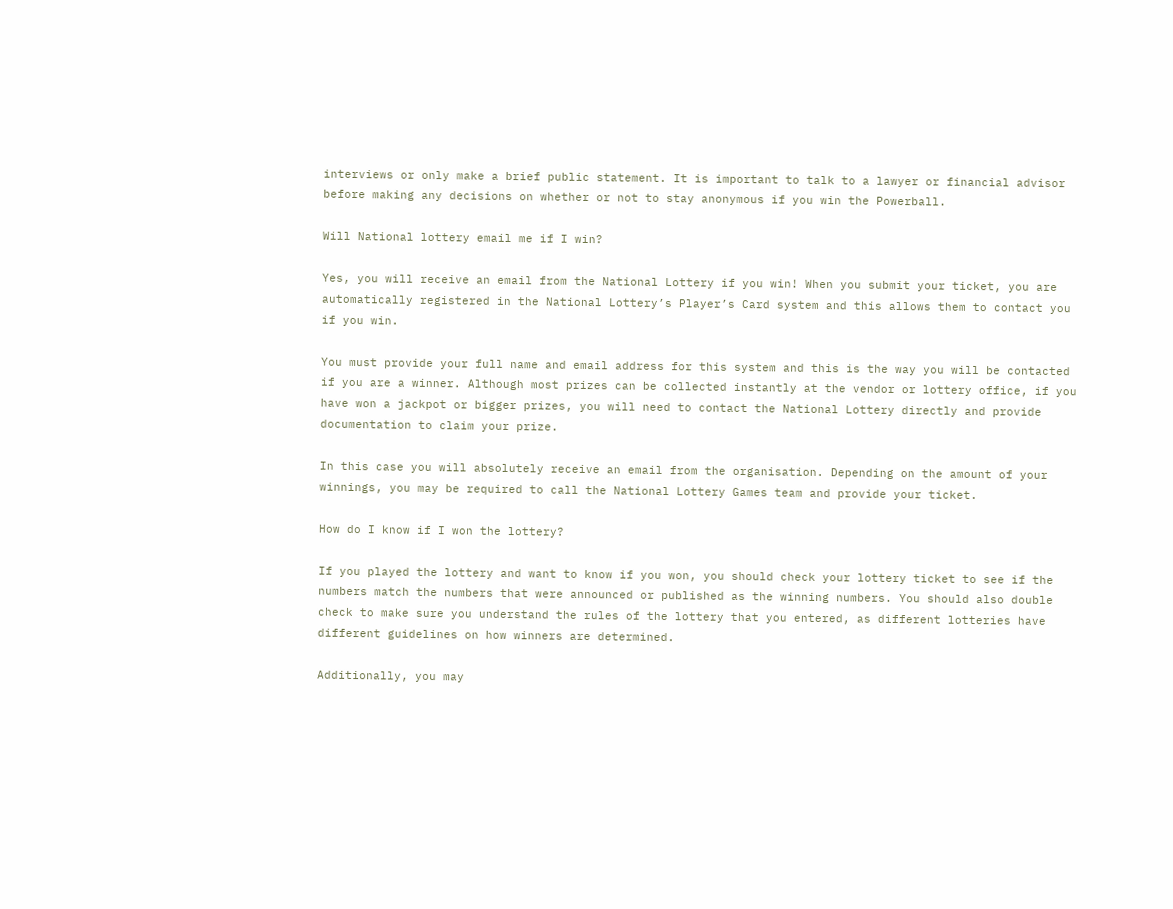interviews or only make a brief public statement. It is important to talk to a lawyer or financial advisor before making any decisions on whether or not to stay anonymous if you win the Powerball.

Will National lottery email me if I win?

Yes, you will receive an email from the National Lottery if you win! When you submit your ticket, you are automatically registered in the National Lottery’s Player’s Card system and this allows them to contact you if you win.

You must provide your full name and email address for this system and this is the way you will be contacted if you are a winner. Although most prizes can be collected instantly at the vendor or lottery office, if you have won a jackpot or bigger prizes, you will need to contact the National Lottery directly and provide documentation to claim your prize.

In this case you will absolutely receive an email from the organisation. Depending on the amount of your winnings, you may be required to call the National Lottery Games team and provide your ticket.

How do I know if I won the lottery?

If you played the lottery and want to know if you won, you should check your lottery ticket to see if the numbers match the numbers that were announced or published as the winning numbers. You should also double check to make sure you understand the rules of the lottery that you entered, as different lotteries have different guidelines on how winners are determined.

Additionally, you may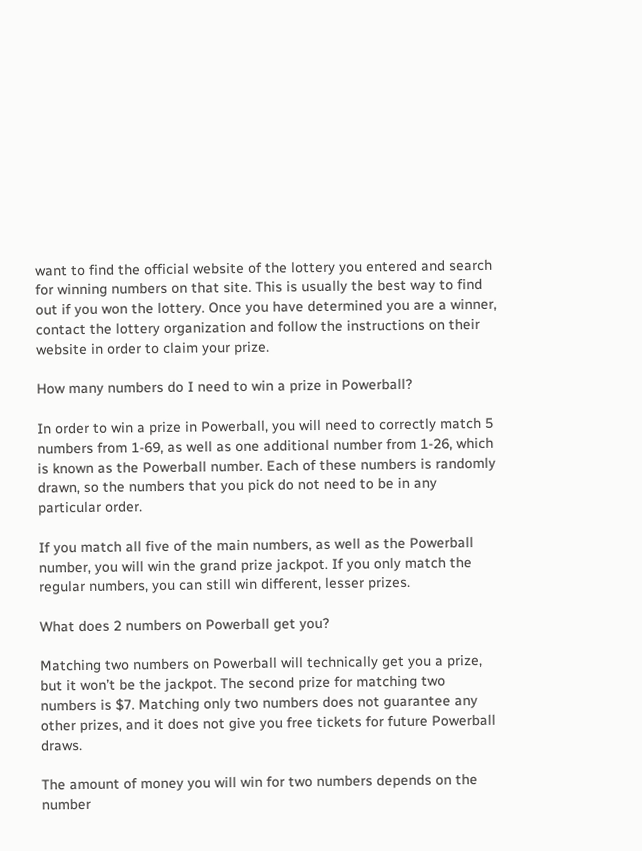want to find the official website of the lottery you entered and search for winning numbers on that site. This is usually the best way to find out if you won the lottery. Once you have determined you are a winner, contact the lottery organization and follow the instructions on their website in order to claim your prize.

How many numbers do I need to win a prize in Powerball?

In order to win a prize in Powerball, you will need to correctly match 5 numbers from 1-69, as well as one additional number from 1-26, which is known as the Powerball number. Each of these numbers is randomly drawn, so the numbers that you pick do not need to be in any particular order.

If you match all five of the main numbers, as well as the Powerball number, you will win the grand prize jackpot. If you only match the regular numbers, you can still win different, lesser prizes.

What does 2 numbers on Powerball get you?

Matching two numbers on Powerball will technically get you a prize, but it won’t be the jackpot. The second prize for matching two numbers is $7. Matching only two numbers does not guarantee any other prizes, and it does not give you free tickets for future Powerball draws.

The amount of money you will win for two numbers depends on the number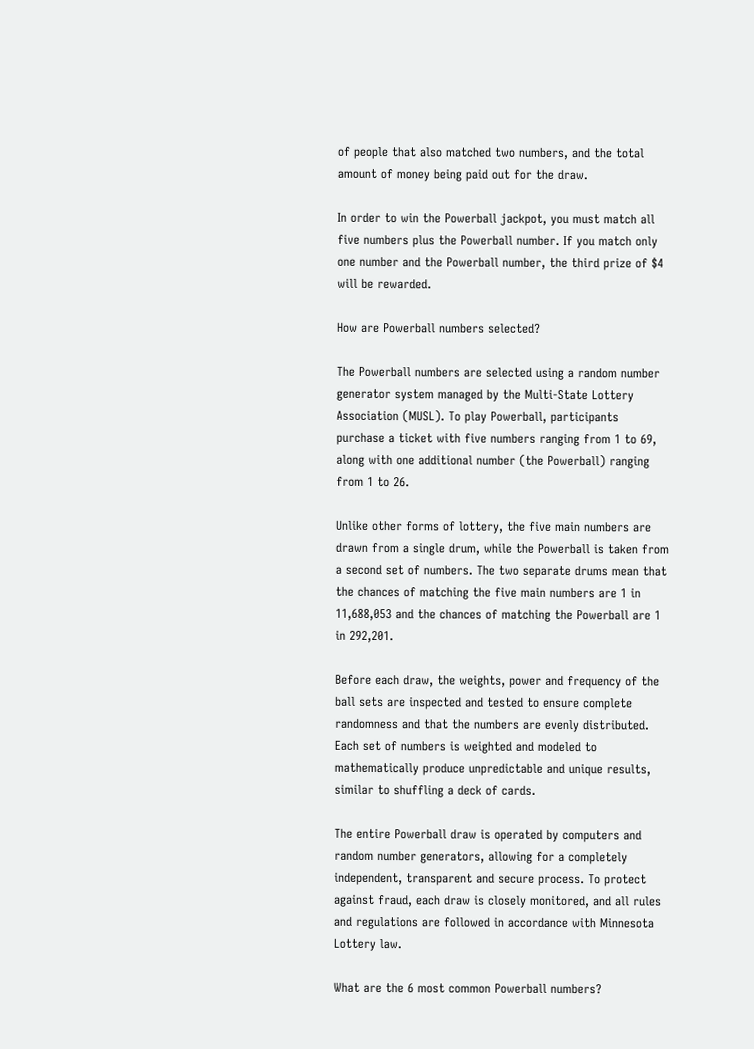of people that also matched two numbers, and the total amount of money being paid out for the draw.

In order to win the Powerball jackpot, you must match all five numbers plus the Powerball number. If you match only one number and the Powerball number, the third prize of $4 will be rewarded.

How are Powerball numbers selected?

The Powerball numbers are selected using a random number generator system managed by the Multi-State Lottery Association (MUSL). To play Powerball, participants purchase a ticket with five numbers ranging from 1 to 69, along with one additional number (the Powerball) ranging from 1 to 26.

Unlike other forms of lottery, the five main numbers are drawn from a single drum, while the Powerball is taken from a second set of numbers. The two separate drums mean that the chances of matching the five main numbers are 1 in 11,688,053 and the chances of matching the Powerball are 1 in 292,201.

Before each draw, the weights, power and frequency of the ball sets are inspected and tested to ensure complete randomness and that the numbers are evenly distributed. Each set of numbers is weighted and modeled to mathematically produce unpredictable and unique results, similar to shuffling a deck of cards.

The entire Powerball draw is operated by computers and random number generators, allowing for a completely independent, transparent and secure process. To protect against fraud, each draw is closely monitored, and all rules and regulations are followed in accordance with Minnesota Lottery law.

What are the 6 most common Powerball numbers?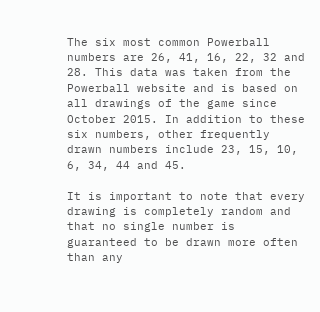The six most common Powerball numbers are 26, 41, 16, 22, 32 and 28. This data was taken from the Powerball website and is based on all drawings of the game since October 2015. In addition to these six numbers, other frequently drawn numbers include 23, 15, 10, 6, 34, 44 and 45.

It is important to note that every drawing is completely random and that no single number is guaranteed to be drawn more often than any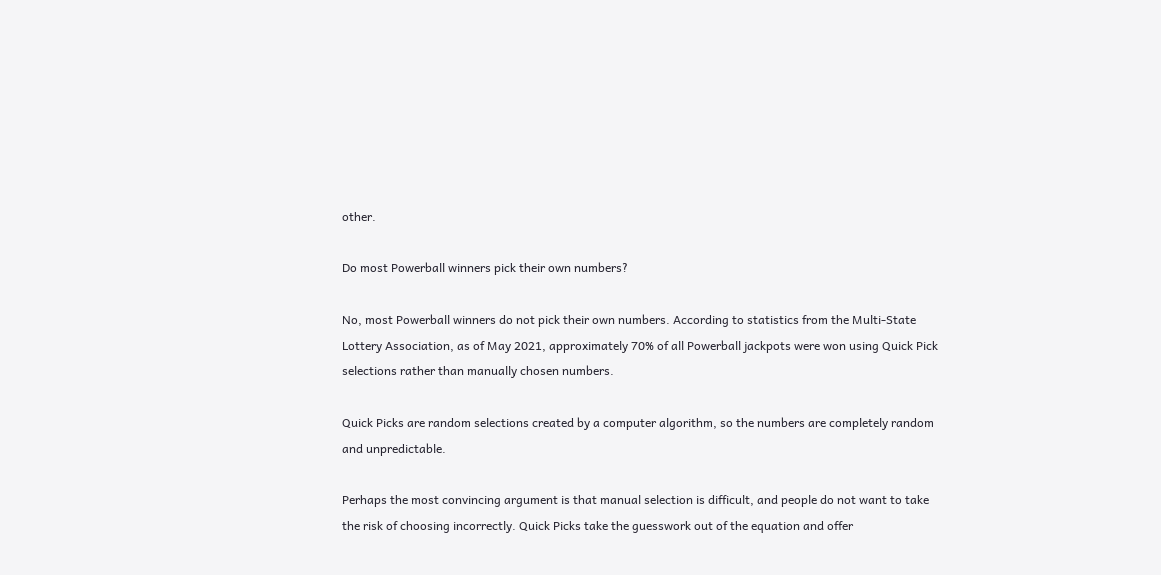other.

Do most Powerball winners pick their own numbers?

No, most Powerball winners do not pick their own numbers. According to statistics from the Multi-State Lottery Association, as of May 2021, approximately 70% of all Powerball jackpots were won using Quick Pick selections rather than manually chosen numbers.

Quick Picks are random selections created by a computer algorithm, so the numbers are completely random and unpredictable.

Perhaps the most convincing argument is that manual selection is difficult, and people do not want to take the risk of choosing incorrectly. Quick Picks take the guesswork out of the equation and offer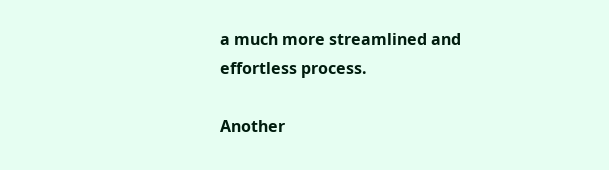a much more streamlined and effortless process.

Another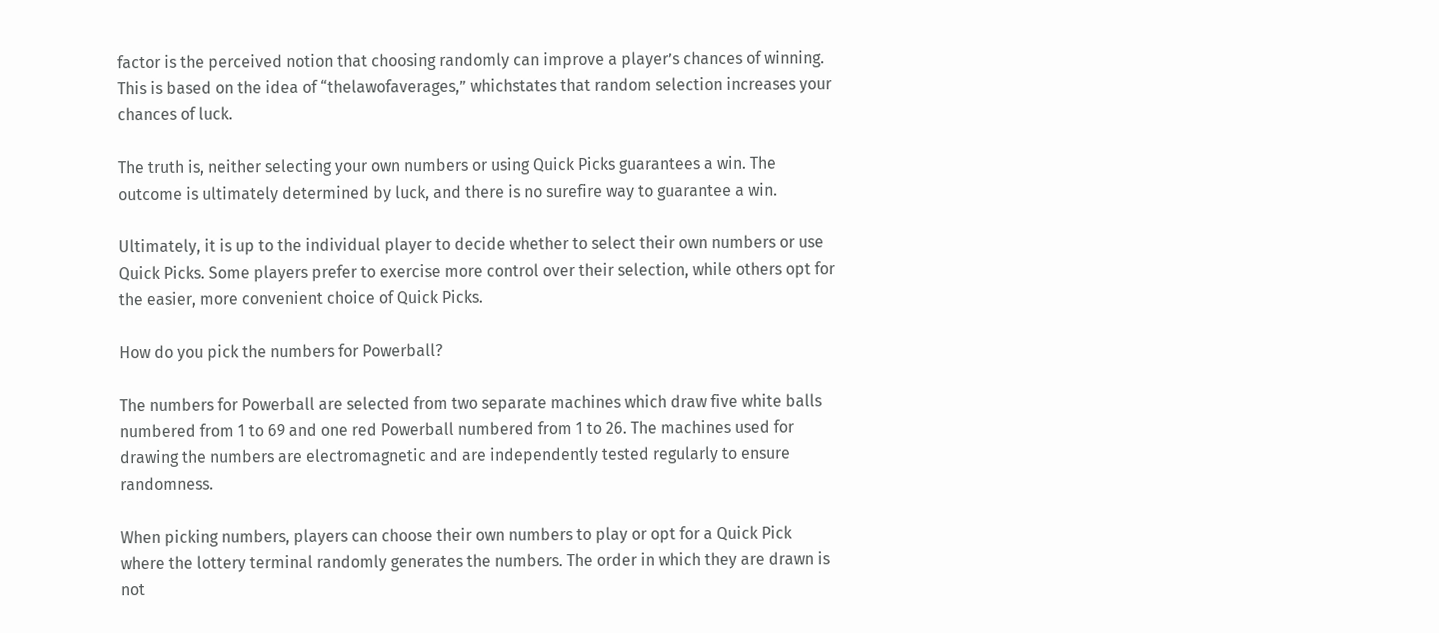factor is the perceived notion that choosing randomly can improve a player’s chances of winning. This is based on the idea of “thelawofaverages,” whichstates that random selection increases your chances of luck.

The truth is, neither selecting your own numbers or using Quick Picks guarantees a win. The outcome is ultimately determined by luck, and there is no surefire way to guarantee a win.

Ultimately, it is up to the individual player to decide whether to select their own numbers or use Quick Picks. Some players prefer to exercise more control over their selection, while others opt for the easier, more convenient choice of Quick Picks.

How do you pick the numbers for Powerball?

The numbers for Powerball are selected from two separate machines which draw five white balls numbered from 1 to 69 and one red Powerball numbered from 1 to 26. The machines used for drawing the numbers are electromagnetic and are independently tested regularly to ensure randomness.

When picking numbers, players can choose their own numbers to play or opt for a Quick Pick where the lottery terminal randomly generates the numbers. The order in which they are drawn is not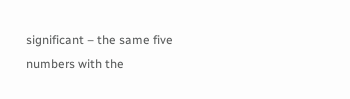significant – the same five numbers with the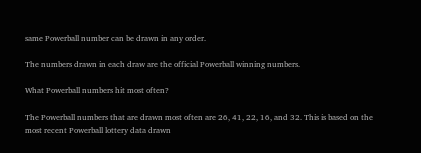same Powerball number can be drawn in any order.

The numbers drawn in each draw are the official Powerball winning numbers.

What Powerball numbers hit most often?

The Powerball numbers that are drawn most often are 26, 41, 22, 16, and 32. This is based on the most recent Powerball lottery data drawn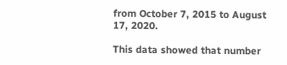from October 7, 2015 to August 17, 2020.

This data showed that number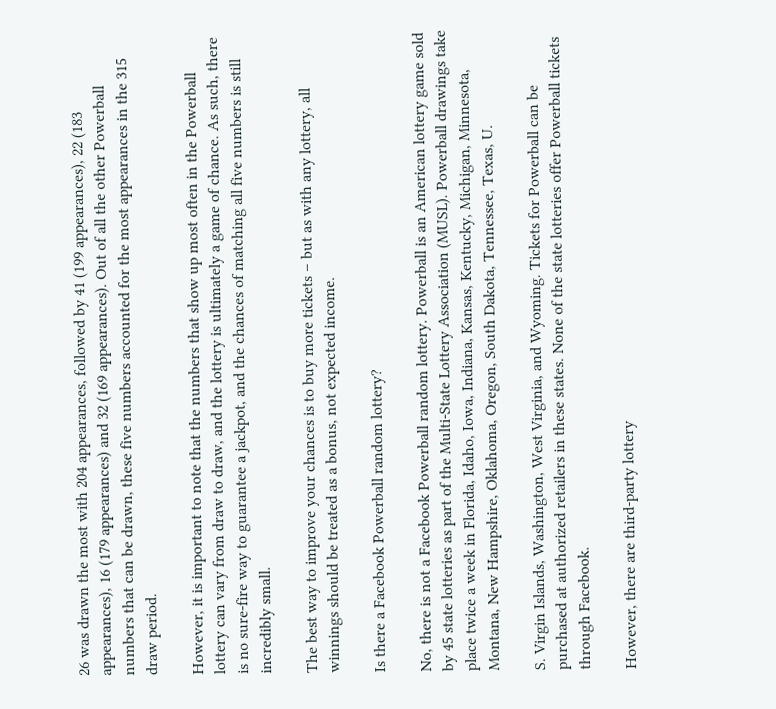26 was drawn the most with 204 appearances, followed by 41 (199 appearances), 22 (183 appearances), 16 (179 appearances) and 32 (169 appearances). Out of all the other Powerball numbers that can be drawn, these five numbers accounted for the most appearances in the 315 draw period.

However, it is important to note that the numbers that show up most often in the Powerball lottery can vary from draw to draw, and the lottery is ultimately a game of chance. As such, there is no sure-fire way to guarantee a jackpot, and the chances of matching all five numbers is still incredibly small.

The best way to improve your chances is to buy more tickets – but as with any lottery, all winnings should be treated as a bonus, not expected income.

Is there a Facebook Powerball random lottery?

No, there is not a Facebook Powerball random lottery. Powerball is an American lottery game sold by 45 state lotteries as part of the Multi-State Lottery Association (MUSL). Powerball drawings take place twice a week in Florida, Idaho, Iowa, Indiana, Kansas, Kentucky, Michigan, Minnesota, Montana, New Hampshire, Oklahoma, Oregon, South Dakota, Tennessee, Texas, U.

S. Virgin Islands, Washington, West Virginia, and Wyoming. Tickets for Powerball can be purchased at authorized retailers in these states. None of the state lotteries offer Powerball tickets through Facebook.

However, there are third-party lottery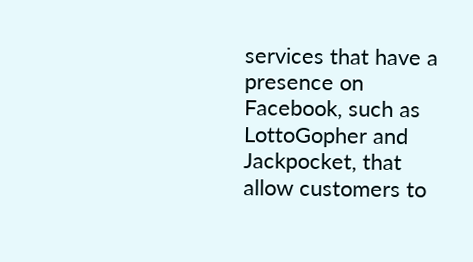services that have a presence on Facebook, such as LottoGopher and Jackpocket, that allow customers to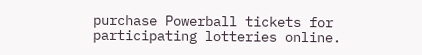purchase Powerball tickets for participating lotteries online.